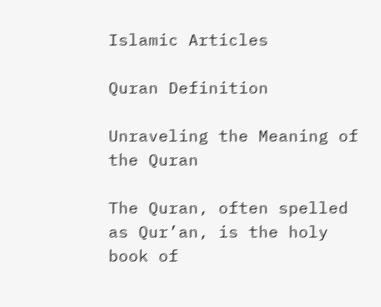Islamic Articles

Quran Definition

Unraveling the Meaning of the Quran

The Quran, often spelled as Qur’an, is the holy book of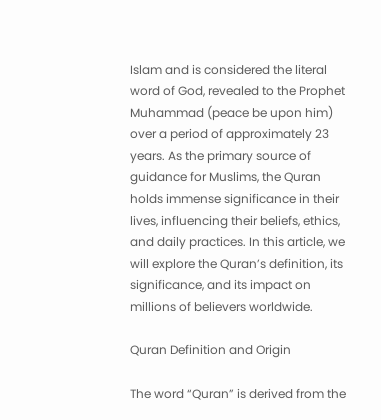Islam and is considered the literal word of God, revealed to the Prophet Muhammad (peace be upon him) over a period of approximately 23 years. As the primary source of guidance for Muslims, the Quran holds immense significance in their lives, influencing their beliefs, ethics, and daily practices. In this article, we will explore the Quran’s definition, its significance, and its impact on millions of believers worldwide.

Quran Definition and Origin

The word “Quran” is derived from the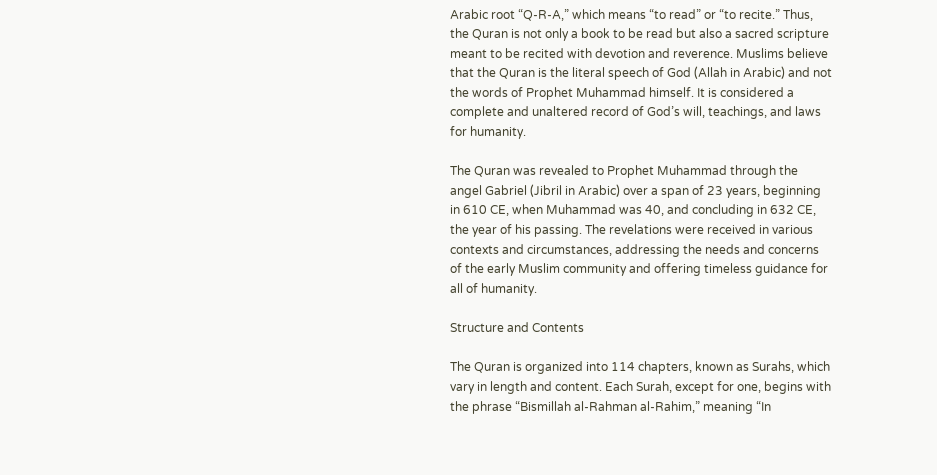Arabic root “Q-R-A,” which means “to read” or “to recite.” Thus, the Quran is not only a book to be read but also a sacred scripture meant to be recited with devotion and reverence. Muslims believe that the Quran is the literal speech of God (Allah in Arabic) and not the words of Prophet Muhammad himself. It is considered a complete and unaltered record of God’s will, teachings, and laws for humanity.

The Quran was revealed to Prophet Muhammad through the angel Gabriel (Jibril in Arabic) over a span of 23 years, beginning in 610 CE, when Muhammad was 40, and concluding in 632 CE, the year of his passing. The revelations were received in various contexts and circumstances, addressing the needs and concerns of the early Muslim community and offering timeless guidance for all of humanity.

Structure and Contents

The Quran is organized into 114 chapters, known as Surahs, which vary in length and content. Each Surah, except for one, begins with the phrase “Bismillah al-Rahman al-Rahim,” meaning “In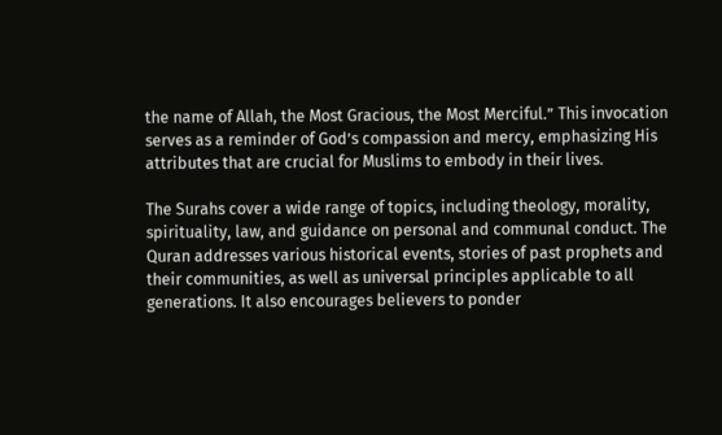the name of Allah, the Most Gracious, the Most Merciful.” This invocation serves as a reminder of God’s compassion and mercy, emphasizing His attributes that are crucial for Muslims to embody in their lives.

The Surahs cover a wide range of topics, including theology, morality, spirituality, law, and guidance on personal and communal conduct. The Quran addresses various historical events, stories of past prophets and their communities, as well as universal principles applicable to all generations. It also encourages believers to ponder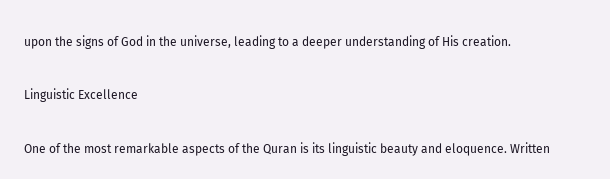upon the signs of God in the universe, leading to a deeper understanding of His creation.

Linguistic Excellence

One of the most remarkable aspects of the Quran is its linguistic beauty and eloquence. Written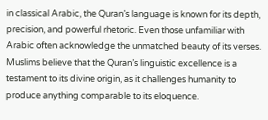in classical Arabic, the Quran’s language is known for its depth, precision, and powerful rhetoric. Even those unfamiliar with Arabic often acknowledge the unmatched beauty of its verses. Muslims believe that the Quran’s linguistic excellence is a testament to its divine origin, as it challenges humanity to produce anything comparable to its eloquence.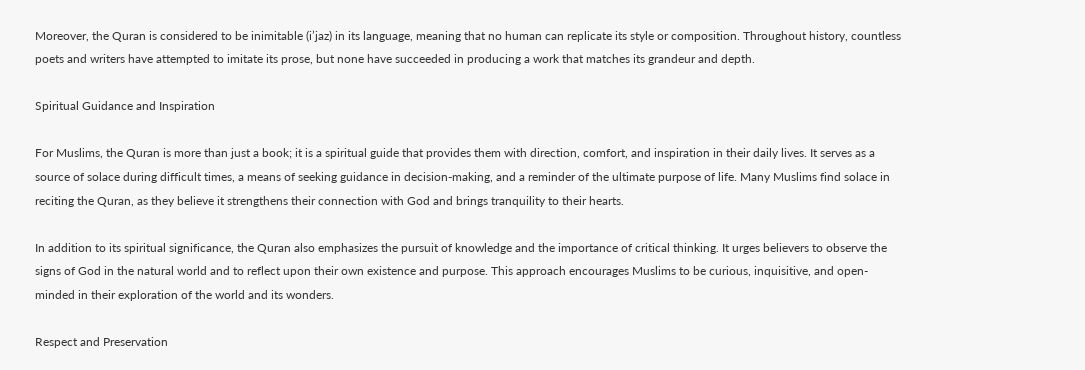Moreover, the Quran is considered to be inimitable (i’jaz) in its language, meaning that no human can replicate its style or composition. Throughout history, countless poets and writers have attempted to imitate its prose, but none have succeeded in producing a work that matches its grandeur and depth.

Spiritual Guidance and Inspiration

For Muslims, the Quran is more than just a book; it is a spiritual guide that provides them with direction, comfort, and inspiration in their daily lives. It serves as a source of solace during difficult times, a means of seeking guidance in decision-making, and a reminder of the ultimate purpose of life. Many Muslims find solace in reciting the Quran, as they believe it strengthens their connection with God and brings tranquility to their hearts.

In addition to its spiritual significance, the Quran also emphasizes the pursuit of knowledge and the importance of critical thinking. It urges believers to observe the signs of God in the natural world and to reflect upon their own existence and purpose. This approach encourages Muslims to be curious, inquisitive, and open-minded in their exploration of the world and its wonders.

Respect and Preservation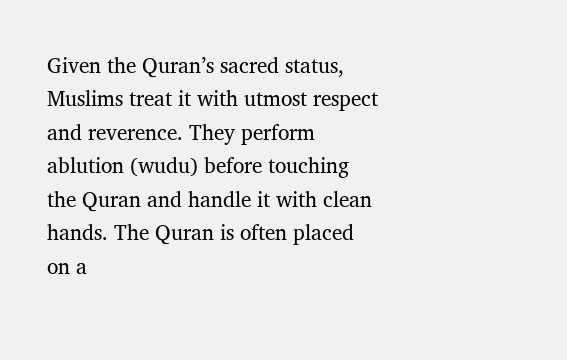Given the Quran’s sacred status, Muslims treat it with utmost respect and reverence. They perform ablution (wudu) before touching the Quran and handle it with clean hands. The Quran is often placed on a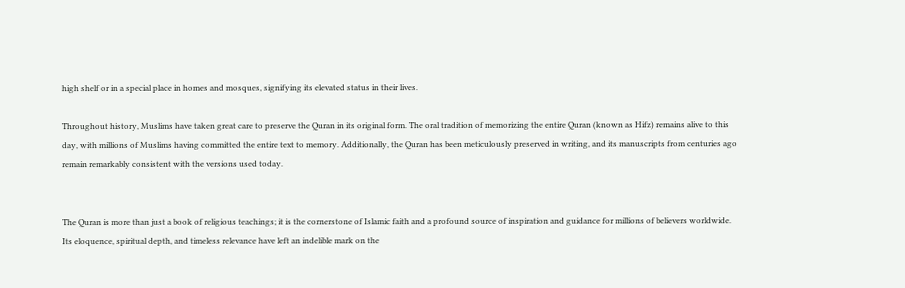high shelf or in a special place in homes and mosques, signifying its elevated status in their lives.

Throughout history, Muslims have taken great care to preserve the Quran in its original form. The oral tradition of memorizing the entire Quran (known as Hifz) remains alive to this day, with millions of Muslims having committed the entire text to memory. Additionally, the Quran has been meticulously preserved in writing, and its manuscripts from centuries ago remain remarkably consistent with the versions used today.


The Quran is more than just a book of religious teachings; it is the cornerstone of Islamic faith and a profound source of inspiration and guidance for millions of believers worldwide. Its eloquence, spiritual depth, and timeless relevance have left an indelible mark on the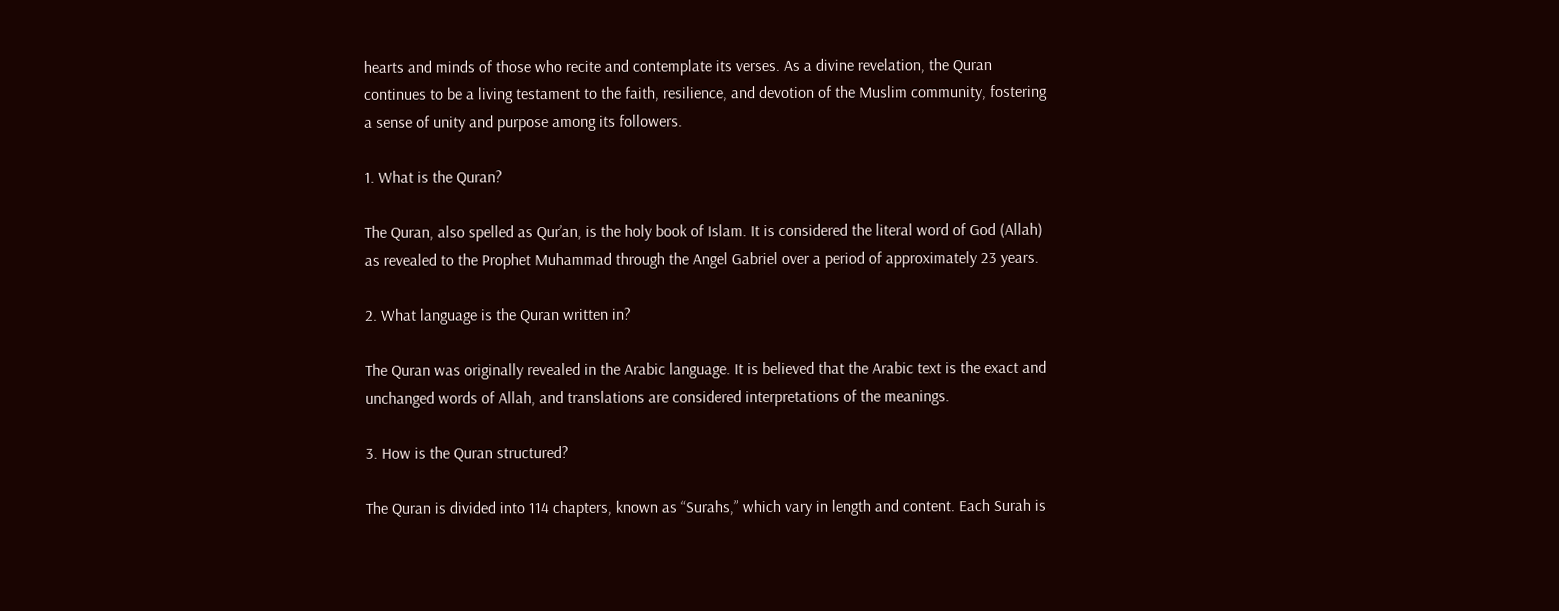hearts and minds of those who recite and contemplate its verses. As a divine revelation, the Quran continues to be a living testament to the faith, resilience, and devotion of the Muslim community, fostering a sense of unity and purpose among its followers.

1. What is the Quran?

The Quran, also spelled as Qur’an, is the holy book of Islam. It is considered the literal word of God (Allah) as revealed to the Prophet Muhammad through the Angel Gabriel over a period of approximately 23 years.

2. What language is the Quran written in?

The Quran was originally revealed in the Arabic language. It is believed that the Arabic text is the exact and unchanged words of Allah, and translations are considered interpretations of the meanings.

3. How is the Quran structured?

The Quran is divided into 114 chapters, known as “Surahs,” which vary in length and content. Each Surah is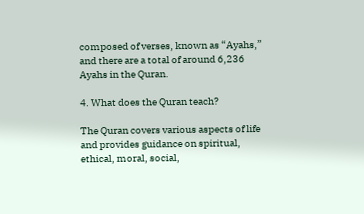composed of verses, known as “Ayahs,” and there are a total of around 6,236 Ayahs in the Quran.

4. What does the Quran teach?

The Quran covers various aspects of life and provides guidance on spiritual, ethical, moral, social,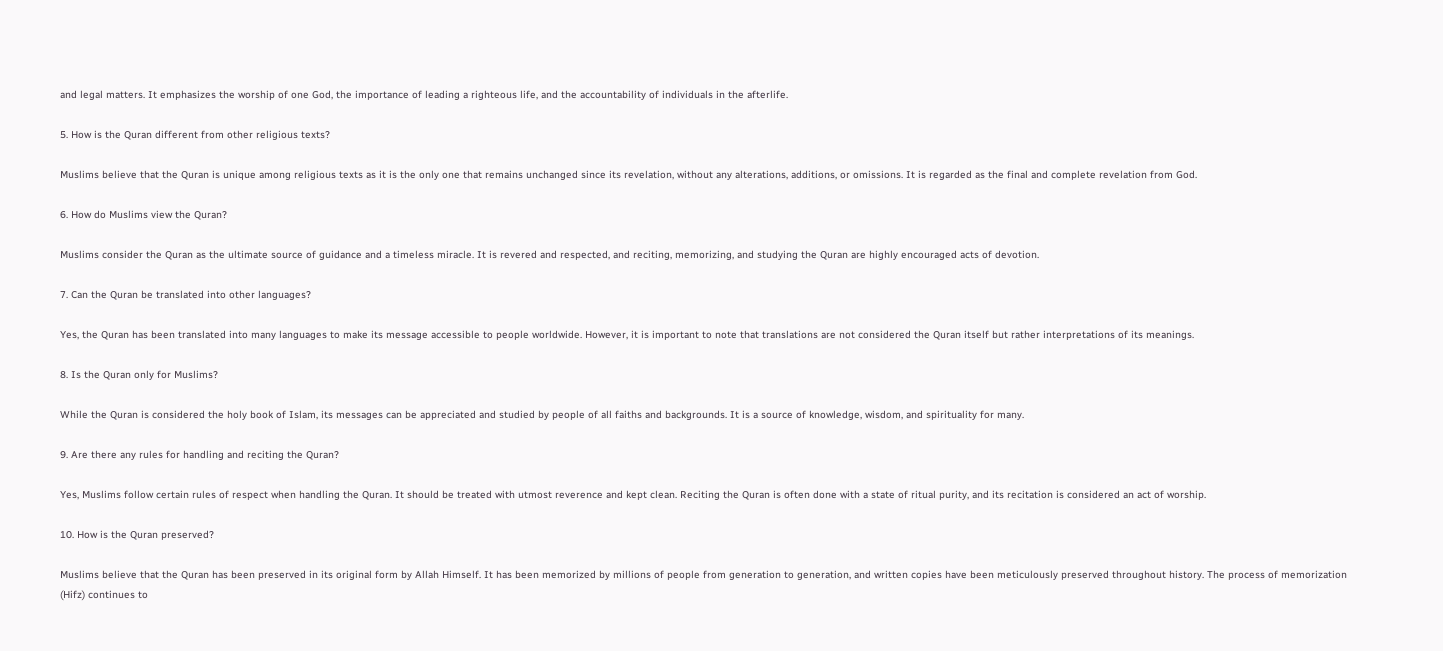and legal matters. It emphasizes the worship of one God, the importance of leading a righteous life, and the accountability of individuals in the afterlife.

5. How is the Quran different from other religious texts?

Muslims believe that the Quran is unique among religious texts as it is the only one that remains unchanged since its revelation, without any alterations, additions, or omissions. It is regarded as the final and complete revelation from God.

6. How do Muslims view the Quran?

Muslims consider the Quran as the ultimate source of guidance and a timeless miracle. It is revered and respected, and reciting, memorizing, and studying the Quran are highly encouraged acts of devotion.

7. Can the Quran be translated into other languages?

Yes, the Quran has been translated into many languages to make its message accessible to people worldwide. However, it is important to note that translations are not considered the Quran itself but rather interpretations of its meanings.

8. Is the Quran only for Muslims?

While the Quran is considered the holy book of Islam, its messages can be appreciated and studied by people of all faiths and backgrounds. It is a source of knowledge, wisdom, and spirituality for many.

9. Are there any rules for handling and reciting the Quran?

Yes, Muslims follow certain rules of respect when handling the Quran. It should be treated with utmost reverence and kept clean. Reciting the Quran is often done with a state of ritual purity, and its recitation is considered an act of worship.

10. How is the Quran preserved?

Muslims believe that the Quran has been preserved in its original form by Allah Himself. It has been memorized by millions of people from generation to generation, and written copies have been meticulously preserved throughout history. The process of memorization (Hifz) continues to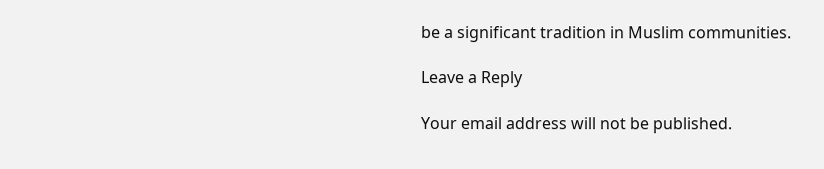be a significant tradition in Muslim communities.

Leave a Reply

Your email address will not be published.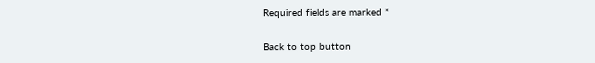Required fields are marked *

Back to top button